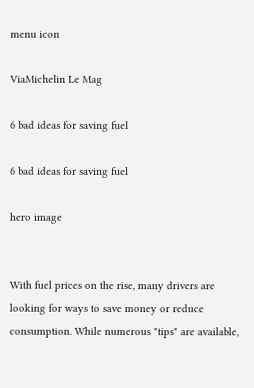menu icon

ViaMichelin Le Mag

6 bad ideas for saving fuel

6 bad ideas for saving fuel

hero image


With fuel prices on the rise, many drivers are looking for ways to save money or reduce consumption. While numerous "tips" are available,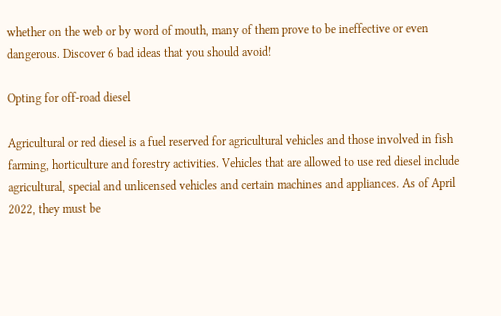whether on the web or by word of mouth, many of them prove to be ineffective or even dangerous. Discover 6 bad ideas that you should avoid!

Opting for off-road diesel

Agricultural or red diesel is a fuel reserved for agricultural vehicles and those involved in fish farming, horticulture and forestry activities. Vehicles that are allowed to use red diesel include agricultural, special and unlicensed vehicles and certain machines and appliances. As of April 2022, they must be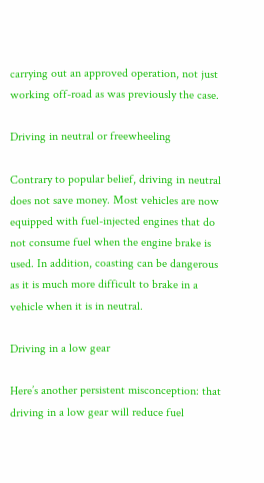carrying out an approved operation, not just working off-road as was previously the case.

Driving in neutral or freewheeling

Contrary to popular belief, driving in neutral does not save money. Most vehicles are now equipped with fuel-injected engines that do not consume fuel when the engine brake is used. In addition, coasting can be dangerous as it is much more difficult to brake in a vehicle when it is in neutral.

Driving in a low gear

Here’s another persistent misconception: that driving in a low gear will reduce fuel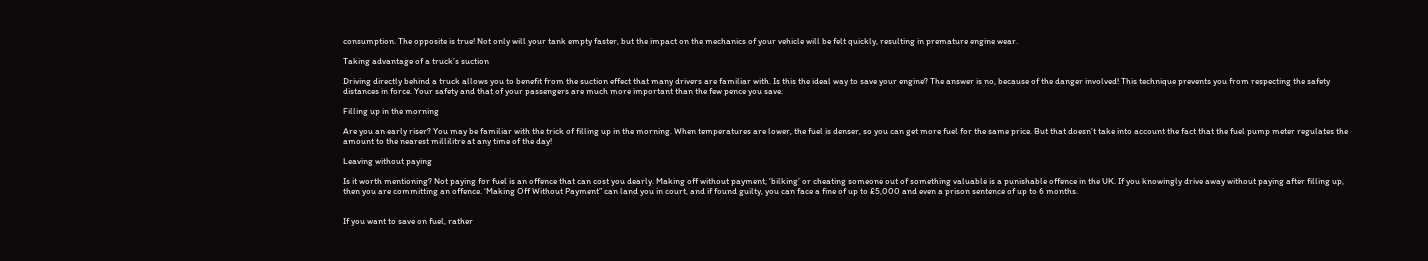consumption. The opposite is true! Not only will your tank empty faster, but the impact on the mechanics of your vehicle will be felt quickly, resulting in premature engine wear.

Taking advantage of a truck’s suction

Driving directly behind a truck allows you to benefit from the suction effect that many drivers are familiar with. Is this the ideal way to save your engine? The answer is no, because of the danger involved! This technique prevents you from respecting the safety distances in force. Your safety and that of your passengers are much more important than the few pence you save.

Filling up in the morning

Are you an early riser? You may be familiar with the trick of filling up in the morning. When temperatures are lower, the fuel is denser, so you can get more fuel for the same price. But that doesn’t take into account the fact that the fuel pump meter regulates the amount to the nearest millilitre at any time of the day!

Leaving without paying

Is it worth mentioning? Not paying for fuel is an offence that can cost you dearly. Making off without payment, ‘bilking’ or cheating someone out of something valuable is a punishable offence in the UK. If you knowingly drive away without paying after filling up, then you are committing an offence. ‘Making Off Without Payment” can land you in court, and if found guilty, you can face a fine of up to £5,000 and even a prison sentence of up to 6 months.


If you want to save on fuel, rather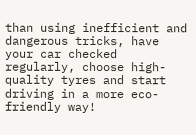than using inefficient and dangerous tricks, have your car checked regularly, choose high-quality tyres and start driving in a more eco-friendly way!